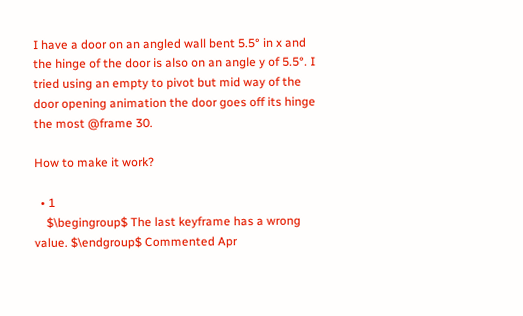I have a door on an angled wall bent 5.5° in x and the hinge of the door is also on an angle y of 5.5°. I tried using an empty to pivot but mid way of the door opening animation the door goes off its hinge the most @frame 30.

How to make it work?

  • 1
    $\begingroup$ The last keyframe has a wrong value. $\endgroup$ Commented Apr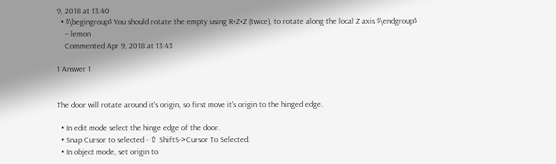9, 2018 at 13:40
  • $\begingroup$ You should rotate the empty using R+Z+Z (twice), to rotate along the local Z axis $\endgroup$
    – lemon
    Commented Apr 9, 2018 at 13:43

1 Answer 1


The door will rotate around it's origin, so first move it's origin to the hinged edge.

  • In edit mode select the hinge edge of the door.
  • Snap Cursor to selected - ⇧ ShiftS->Cursor To Selected.
  • In object mode, set origin to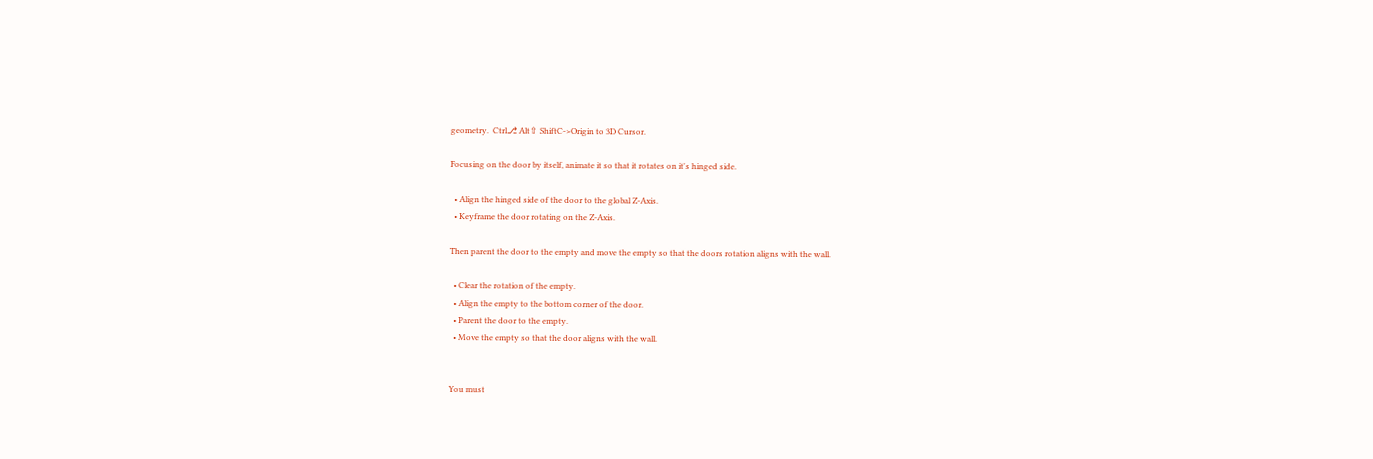geometry.  Ctrl⎇ Alt⇧ ShiftC->Origin to 3D Cursor.

Focusing on the door by itself, animate it so that it rotates on it's hinged side.

  • Align the hinged side of the door to the global Z-Axis.
  • Keyframe the door rotating on the Z-Axis.

Then parent the door to the empty and move the empty so that the doors rotation aligns with the wall.

  • Clear the rotation of the empty.
  • Align the empty to the bottom corner of the door.
  • Parent the door to the empty.
  • Move the empty so that the door aligns with the wall.


You must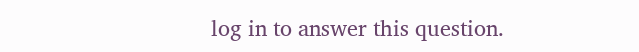log in to answer this question.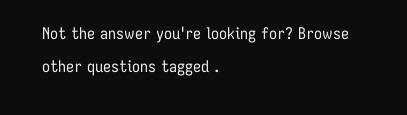Not the answer you're looking for? Browse other questions tagged .